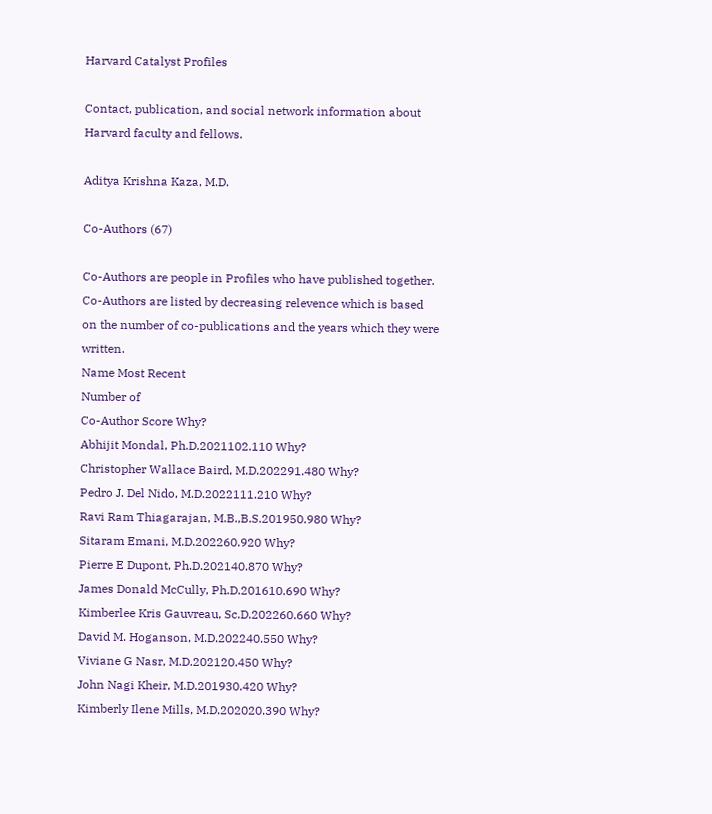Harvard Catalyst Profiles

Contact, publication, and social network information about Harvard faculty and fellows.

Aditya Krishna Kaza, M.D.

Co-Authors (67)

Co-Authors are people in Profiles who have published together.
Co-Authors are listed by decreasing relevence which is based on the number of co-publications and the years which they were written.
Name Most Recent
Number of
Co-Author Score Why?
Abhijit Mondal, Ph.D.2021102.110 Why?
Christopher Wallace Baird, M.D.202291.480 Why?
Pedro J. Del Nido, M.D.2022111.210 Why?
Ravi Ram Thiagarajan, M.B.,B.S.201950.980 Why?
Sitaram Emani, M.D.202260.920 Why?
Pierre E Dupont, Ph.D.202140.870 Why?
James Donald McCully, Ph.D.201610.690 Why?
Kimberlee Kris Gauvreau, Sc.D.202260.660 Why?
David M. Hoganson, M.D.202240.550 Why?
Viviane G Nasr, M.D.202120.450 Why?
John Nagi Kheir, M.D.201930.420 Why?
Kimberly Ilene Mills, M.D.202020.390 Why?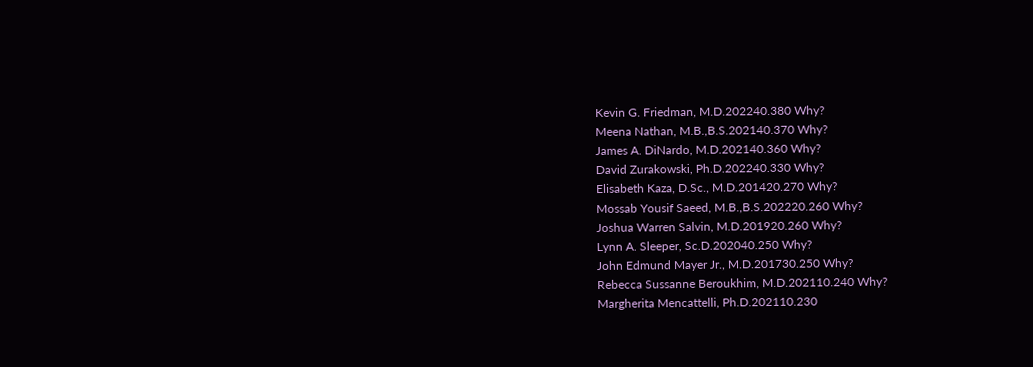Kevin G. Friedman, M.D.202240.380 Why?
Meena Nathan, M.B.,B.S.202140.370 Why?
James A. DiNardo, M.D.202140.360 Why?
David Zurakowski, Ph.D.202240.330 Why?
Elisabeth Kaza, D.Sc., M.D.201420.270 Why?
Mossab Yousif Saeed, M.B.,B.S.202220.260 Why?
Joshua Warren Salvin, M.D.201920.260 Why?
Lynn A. Sleeper, Sc.D.202040.250 Why?
John Edmund Mayer Jr., M.D.201730.250 Why?
Rebecca Sussanne Beroukhim, M.D.202110.240 Why?
Margherita Mencattelli, Ph.D.202110.230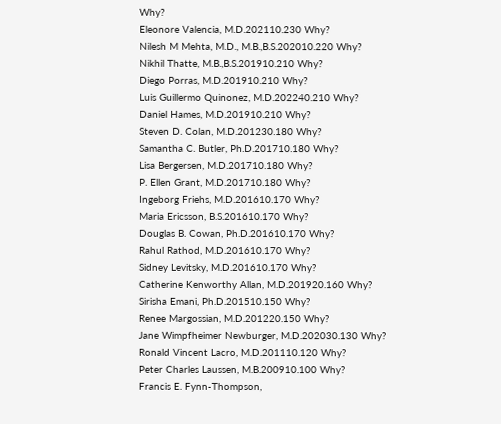Why?
Eleonore Valencia, M.D.202110.230 Why?
Nilesh M Mehta, M.D., M.B.,B.S.202010.220 Why?
Nikhil Thatte, M.B.,B.S.201910.210 Why?
Diego Porras, M.D.201910.210 Why?
Luis Guillermo Quinonez, M.D.202240.210 Why?
Daniel Hames, M.D.201910.210 Why?
Steven D. Colan, M.D.201230.180 Why?
Samantha C. Butler, Ph.D.201710.180 Why?
Lisa Bergersen, M.D.201710.180 Why?
P. Ellen Grant, M.D.201710.180 Why?
Ingeborg Friehs, M.D.201610.170 Why?
Maria Ericsson, B.S.201610.170 Why?
Douglas B. Cowan, Ph.D.201610.170 Why?
Rahul Rathod, M.D.201610.170 Why?
Sidney Levitsky, M.D.201610.170 Why?
Catherine Kenworthy Allan, M.D.201920.160 Why?
Sirisha Emani, Ph.D.201510.150 Why?
Renee Margossian, M.D.201220.150 Why?
Jane Wimpfheimer Newburger, M.D.202030.130 Why?
Ronald Vincent Lacro, M.D.201110.120 Why?
Peter Charles Laussen, M.B.200910.100 Why?
Francis E. Fynn-Thompson,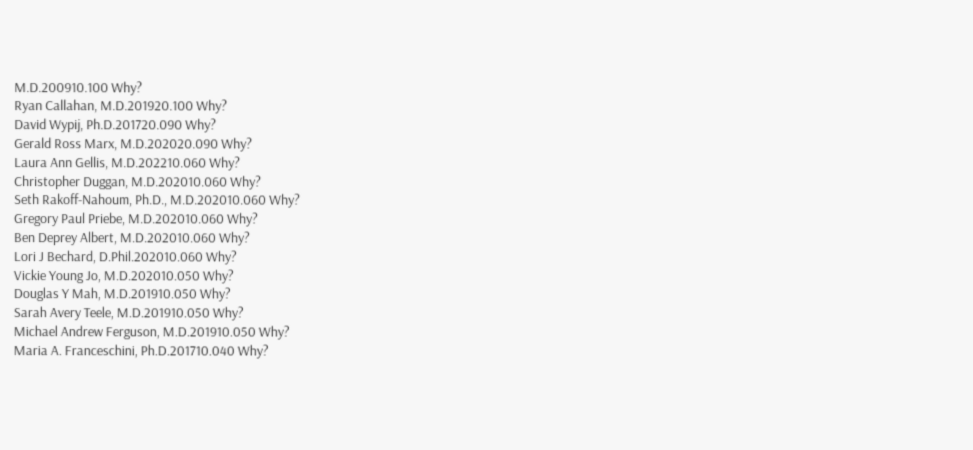M.D.200910.100 Why?
Ryan Callahan, M.D.201920.100 Why?
David Wypij, Ph.D.201720.090 Why?
Gerald Ross Marx, M.D.202020.090 Why?
Laura Ann Gellis, M.D.202210.060 Why?
Christopher Duggan, M.D.202010.060 Why?
Seth Rakoff-Nahoum, Ph.D., M.D.202010.060 Why?
Gregory Paul Priebe, M.D.202010.060 Why?
Ben Deprey Albert, M.D.202010.060 Why?
Lori J Bechard, D.Phil.202010.060 Why?
Vickie Young Jo, M.D.202010.050 Why?
Douglas Y Mah, M.D.201910.050 Why?
Sarah Avery Teele, M.D.201910.050 Why?
Michael Andrew Ferguson, M.D.201910.050 Why?
Maria A. Franceschini, Ph.D.201710.040 Why?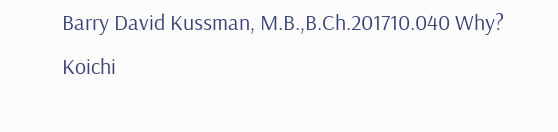Barry David Kussman, M.B.,B.Ch.201710.040 Why?
Koichi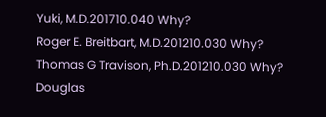Yuki, M.D.201710.040 Why?
Roger E. Breitbart, M.D.201210.030 Why?
Thomas G Travison, Ph.D.201210.030 Why?
Douglas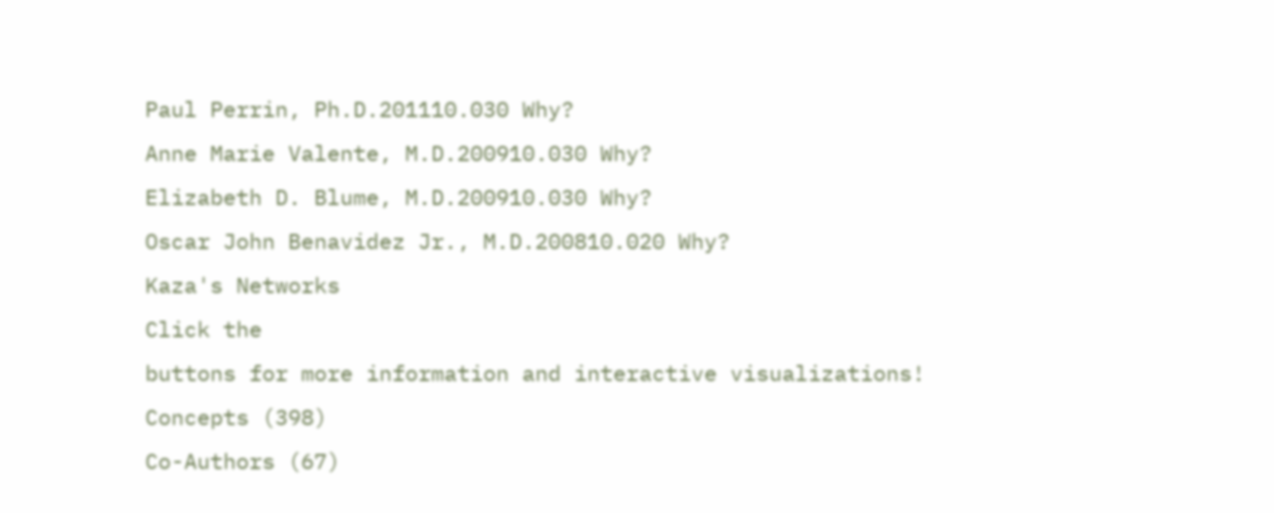Paul Perrin, Ph.D.201110.030 Why?
Anne Marie Valente, M.D.200910.030 Why?
Elizabeth D. Blume, M.D.200910.030 Why?
Oscar John Benavidez Jr., M.D.200810.020 Why?
Kaza's Networks
Click the
buttons for more information and interactive visualizations!
Concepts (398)
Co-Authors (67)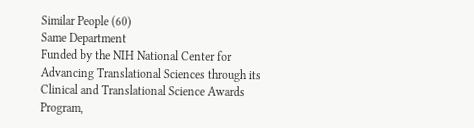Similar People (60)
Same Department
Funded by the NIH National Center for Advancing Translational Sciences through its Clinical and Translational Science Awards Program,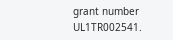grant number UL1TR002541.